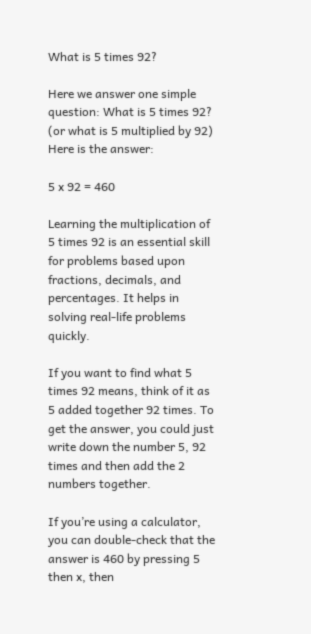What is 5 times 92?

Here we answer one simple question: What is 5 times 92? (or what is 5 multiplied by 92) Here is the answer:

5 x 92 = 460

Learning the multiplication of 5 times 92 is an essential skill for problems based upon fractions, decimals, and percentages. It helps in solving real-life problems quickly.

If you want to find what 5 times 92 means, think of it as 5 added together 92 times. To get the answer, you could just write down the number 5, 92 times and then add the 2 numbers together.

If you’re using a calculator, you can double-check that the answer is 460 by pressing 5 then x, then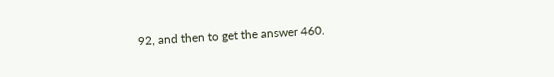92, and then to get the answer 460.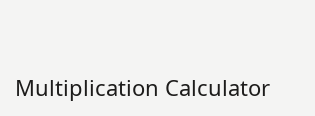Multiplication Calculator